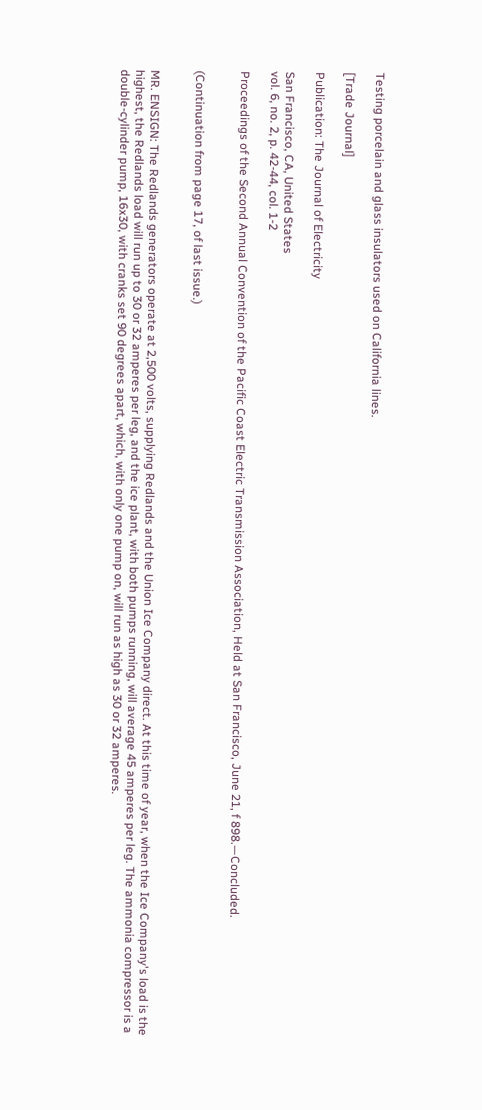Testing porcelain and glass insulators used on California lines.

[Trade Journal]

Publication: The Journal of Electricity

San Francisco, CA, United States
vol. 6, no. 2, p. 42-44, col. 1-2

Proceedings of the Second Annual Convention of the Pacific Coast Electric Transmission Association, Held at San Francisco, June 21, f 898.—Concluded.


(Continuation from page 17, of last issue.)


MR. ENSIGN: The Redlands generators operate at 2,500 volts, supplying Redlands and the Union Ice Company direct. At this time of year, when the Ice Company's load is the highest, the Redlands load will run up to 30 or 32 amperes per leg, and the ice plant, with both pumps running, will average 45 amperes per leg. The ammonia compressor is a double-cylinder pump, 16x30, with cranks set 90 degrees apart, which, with only one pump on, will run as high as 30 or 32 amperes.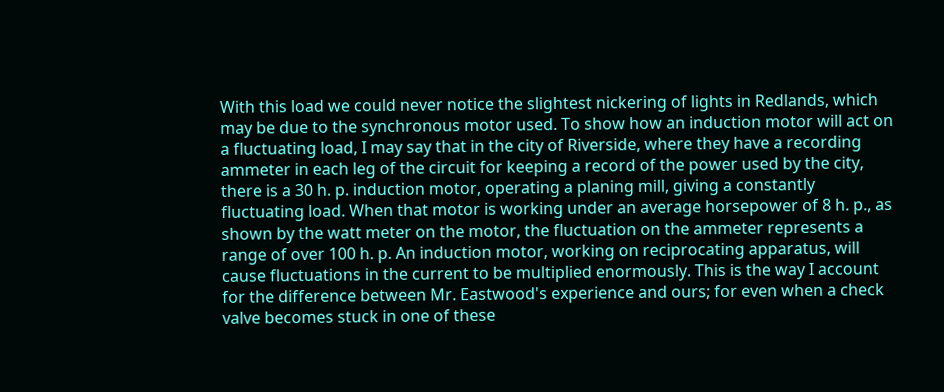With this load we could never notice the slightest nickering of lights in Redlands, which may be due to the synchronous motor used. To show how an induction motor will act on a fluctuating load, I may say that in the city of Riverside, where they have a recording ammeter in each leg of the circuit for keeping a record of the power used by the city, there is a 30 h. p. induction motor, operating a planing mill, giving a constantly fluctuating load. When that motor is working under an average horsepower of 8 h. p., as shown by the watt meter on the motor, the fluctuation on the ammeter represents a range of over 100 h. p. An induction motor, working on reciprocating apparatus, will cause fluctuations in the current to be multiplied enormously. This is the way I account for the difference between Mr. Eastwood's experience and ours; for even when a check valve becomes stuck in one of these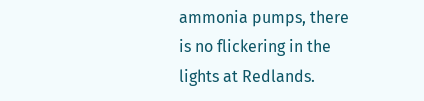ammonia pumps, there is no flickering in the lights at Redlands.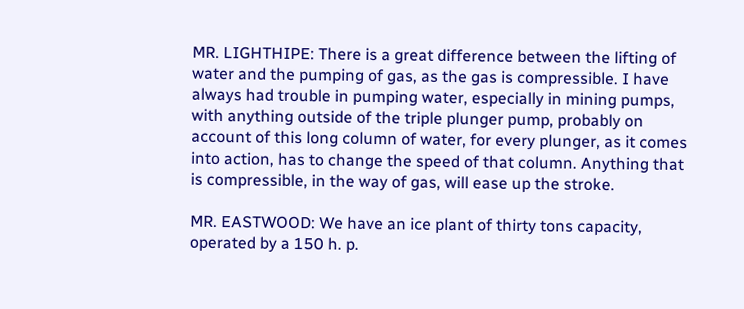MR. LIGHTHIPE: There is a great difference between the lifting of water and the pumping of gas, as the gas is compressible. I have always had trouble in pumping water, especially in mining pumps, with anything outside of the triple plunger pump, probably on account of this long column of water, for every plunger, as it comes into action, has to change the speed of that column. Anything that is compressible, in the way of gas, will ease up the stroke.

MR. EASTWOOD: We have an ice plant of thirty tons capacity, operated by a 150 h. p.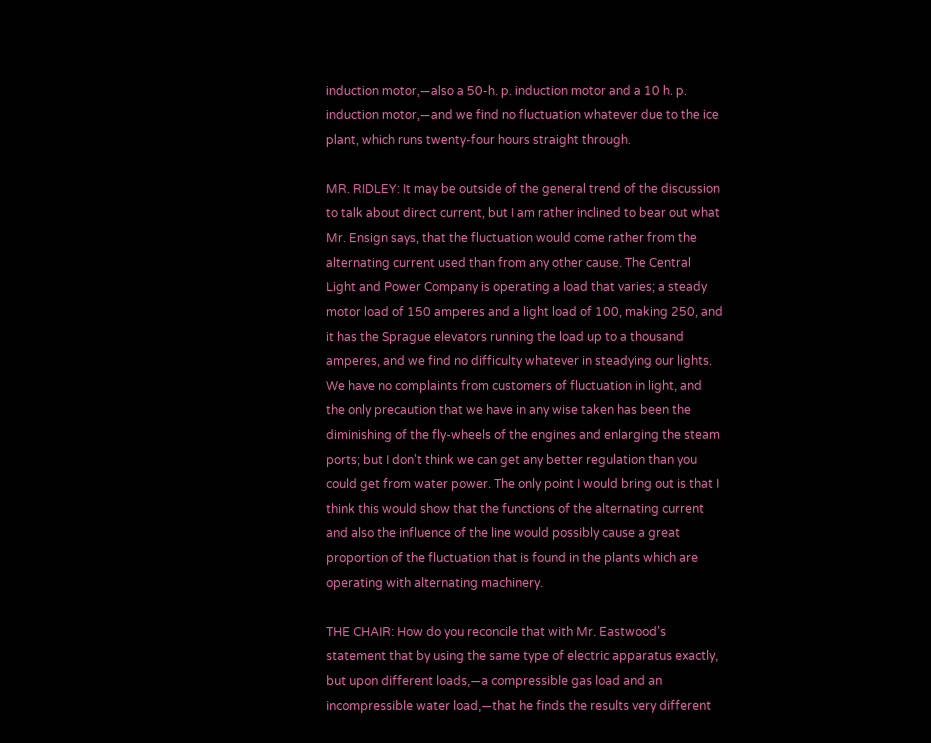induction motor,—also a 50-h. p. induction motor and a 10 h. p. induction motor,—and we find no fluctuation whatever due to the ice plant, which runs twenty-four hours straight through.

MR. RIDLEY: It may be outside of the general trend of the discussion to talk about direct current, but I am rather inclined to bear out what Mr. Ensign says, that the fluctuation would come rather from the alternating current used than from any other cause. The Central Light and Power Company is operating a load that varies; a steady motor load of 150 amperes and a light load of 100, making 250, and it has the Sprague elevators running the load up to a thousand amperes, and we find no difficulty whatever in steadying our lights. We have no complaints from customers of fluctuation in light, and the only precaution that we have in any wise taken has been the diminishing of the fly-wheels of the engines and enlarging the steam ports; but I don't think we can get any better regulation than you could get from water power. The only point I would bring out is that I think this would show that the functions of the alternating current and also the influence of the line would possibly cause a great proportion of the fluctuation that is found in the plants which are operating with alternating machinery.

THE CHAIR: How do you reconcile that with Mr. Eastwood's statement that by using the same type of electric apparatus exactly, but upon different loads,—a compressible gas load and an incompressible water load,—that he finds the results very different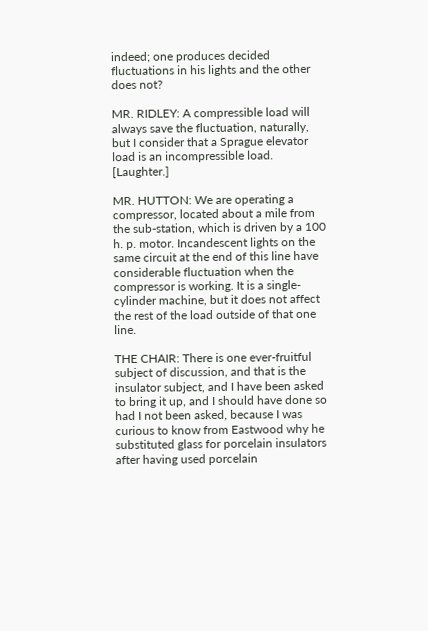indeed; one produces decided fluctuations in his lights and the other does not?

MR. RIDLEY: A compressible load will always save the fluctuation, naturally, but I consider that a Sprague elevator load is an incompressible load. [Laughter.]

MR. HUTTON: We are operating a compressor, located about a mile from the sub-station, which is driven by a 100 h. p. motor. Incandescent lights on the same circuit at the end of this line have considerable fluctuation when the compressor is working. It is a single-cylinder machine, but it does not affect the rest of the load outside of that one line.

THE CHAIR: There is one ever-fruitful subject of discussion, and that is the insulator subject, and I have been asked to bring it up, and I should have done so had I not been asked, because I was curious to know from Eastwood why he substituted glass for porcelain insulators after having used porcelain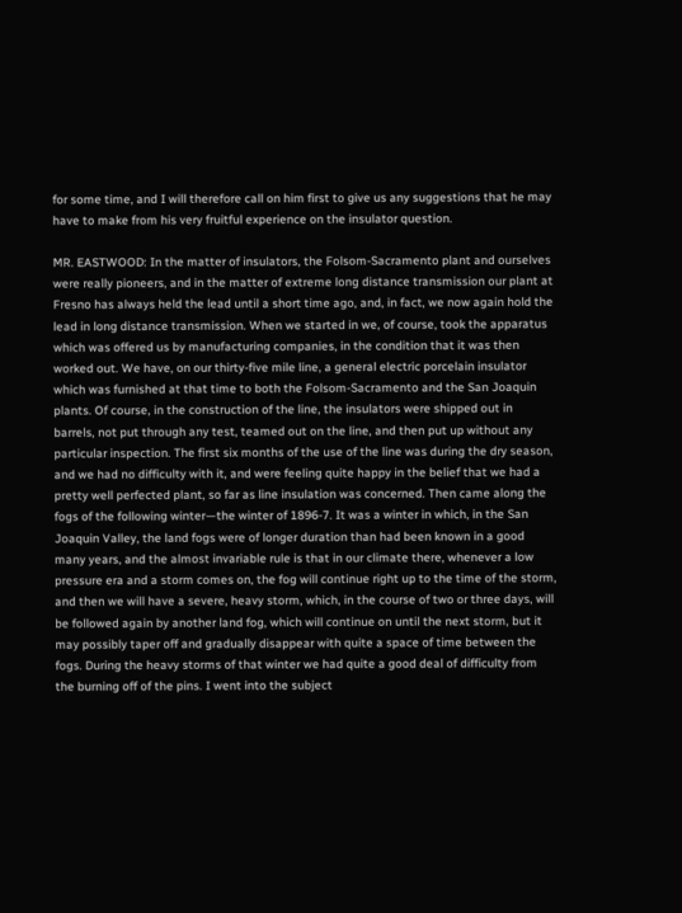for some time, and I will therefore call on him first to give us any suggestions that he may have to make from his very fruitful experience on the insulator question.

MR. EASTWOOD: In the matter of insulators, the Folsom-Sacramento plant and ourselves were really pioneers, and in the matter of extreme long distance transmission our plant at Fresno has always held the lead until a short time ago, and, in fact, we now again hold the lead in long distance transmission. When we started in we, of course, took the apparatus which was offered us by manufacturing companies, in the condition that it was then worked out. We have, on our thirty-five mile line, a general electric porcelain insulator which was furnished at that time to both the Folsom-Sacramento and the San Joaquin plants. Of course, in the construction of the line, the insulators were shipped out in barrels, not put through any test, teamed out on the line, and then put up without any particular inspection. The first six months of the use of the line was during the dry season, and we had no difficulty with it, and were feeling quite happy in the belief that we had a pretty well perfected plant, so far as line insulation was concerned. Then came along the fogs of the following winter—the winter of 1896-7. It was a winter in which, in the San Joaquin Valley, the land fogs were of longer duration than had been known in a good many years, and the almost invariable rule is that in our climate there, whenever a low pressure era and a storm comes on, the fog will continue right up to the time of the storm, and then we will have a severe, heavy storm, which, in the course of two or three days, will be followed again by another land fog, which will continue on until the next storm, but it may possibly taper off and gradually disappear with quite a space of time between the fogs. During the heavy storms of that winter we had quite a good deal of difficulty from the burning off of the pins. I went into the subject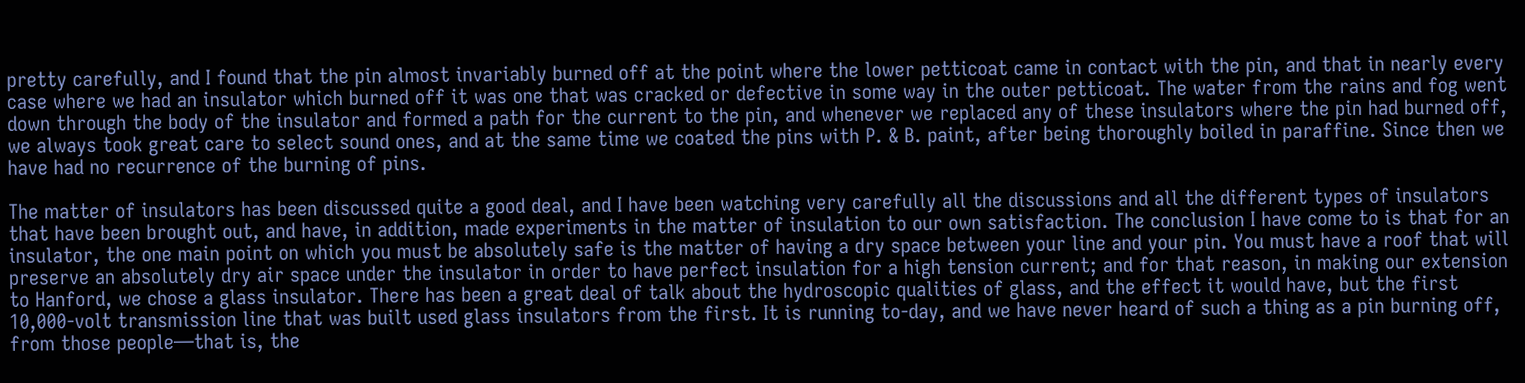pretty carefully, and I found that the pin almost invariably burned off at the point where the lower petticoat came in contact with the pin, and that in nearly every case where we had an insulator which burned off it was one that was cracked or defective in some way in the outer petticoat. The water from the rains and fog went down through the body of the insulator and formed a path for the current to the pin, and whenever we replaced any of these insulators where the pin had burned off, we always took great care to select sound ones, and at the same time we coated the pins with P. & B. paint, after being thoroughly boiled in paraffine. Since then we have had no recurrence of the burning of pins.

The matter of insulators has been discussed quite a good deal, and I have been watching very carefully all the discussions and all the different types of insulators that have been brought out, and have, in addition, made experiments in the matter of insulation to our own satisfaction. The conclusion I have come to is that for an insulator, the one main point on which you must be absolutely safe is the matter of having a dry space between your line and your pin. You must have a roof that will preserve an absolutely dry air space under the insulator in order to have perfect insulation for a high tension current; and for that reason, in making our extension to Hanford, we chose a glass insulator. There has been a great deal of talk about the hydroscopic qualities of glass, and the effect it would have, but the first 10,000-volt transmission line that was built used glass insulators from the first. It is running to-day, and we have never heard of such a thing as a pin burning off, from those people—that is, the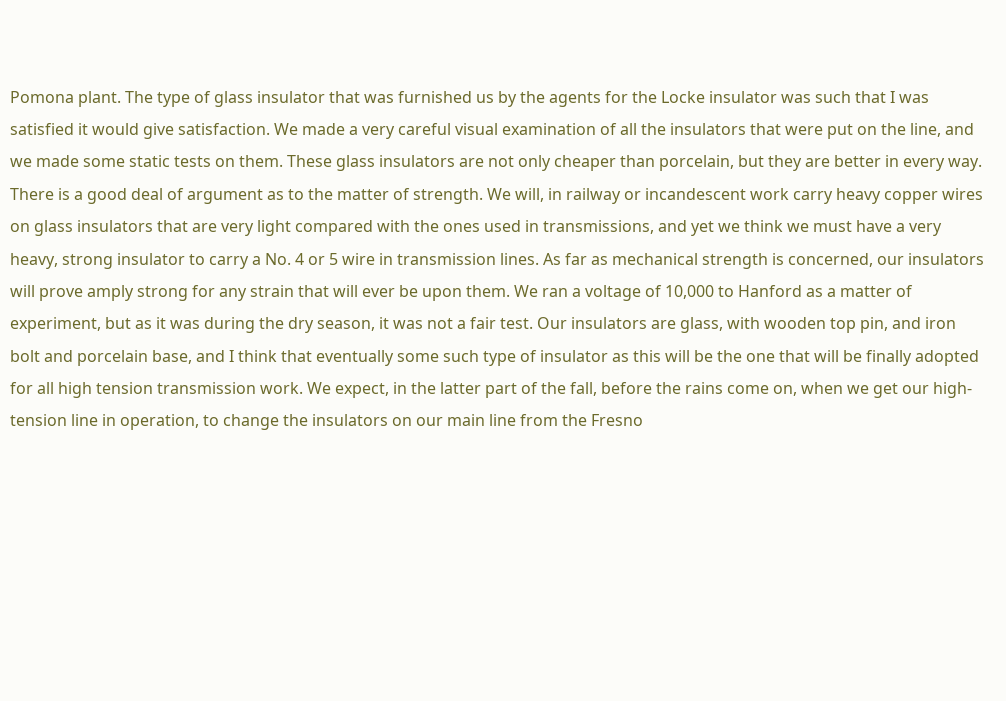Pomona plant. The type of glass insulator that was furnished us by the agents for the Locke insulator was such that I was satisfied it would give satisfaction. We made a very careful visual examination of all the insulators that were put on the line, and we made some static tests on them. These glass insulators are not only cheaper than porcelain, but they are better in every way. There is a good deal of argument as to the matter of strength. We will, in railway or incandescent work carry heavy copper wires on glass insulators that are very light compared with the ones used in transmissions, and yet we think we must have a very heavy, strong insulator to carry a No. 4 or 5 wire in transmission lines. As far as mechanical strength is concerned, our insulators will prove amply strong for any strain that will ever be upon them. We ran a voltage of 10,000 to Hanford as a matter of experiment, but as it was during the dry season, it was not a fair test. Our insulators are glass, with wooden top pin, and iron bolt and porcelain base, and I think that eventually some such type of insulator as this will be the one that will be finally adopted for all high tension transmission work. We expect, in the latter part of the fall, before the rains come on, when we get our high-tension line in operation, to change the insulators on our main line from the Fresno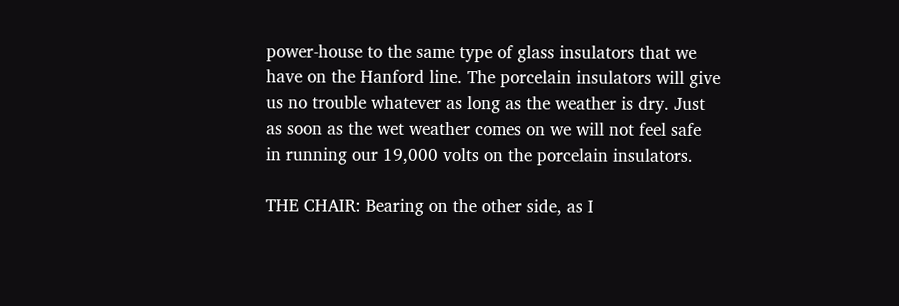power-house to the same type of glass insulators that we have on the Hanford line. The porcelain insulators will give us no trouble whatever as long as the weather is dry. Just as soon as the wet weather comes on we will not feel safe in running our 19,000 volts on the porcelain insulators.

THE CHAIR: Bearing on the other side, as I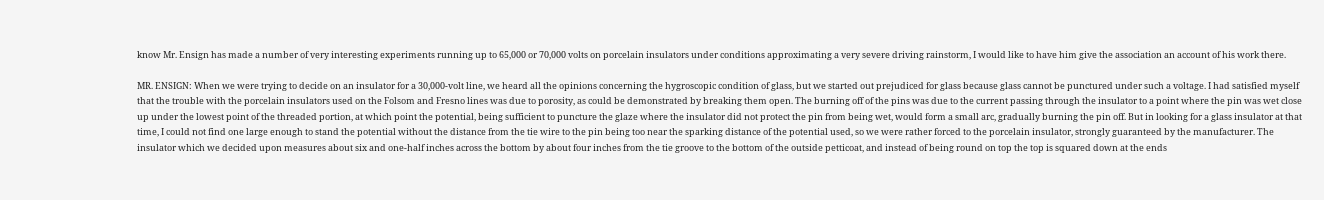know Mr. Ensign has made a number of very interesting experiments running up to 65,000 or 70,000 volts on porcelain insulators under conditions approximating a very severe driving rainstorm, I would like to have him give the association an account of his work there.

MR. ENSIGN: When we were trying to decide on an insulator for a 30,000-volt line, we heard all the opinions concerning the hygroscopic condition of glass, but we started out prejudiced for glass because glass cannot be punctured under such a voltage. I had satisfied myself that the trouble with the porcelain insulators used on the Folsom and Fresno lines was due to porosity, as could be demonstrated by breaking them open. The burning off of the pins was due to the current passing through the insulator to a point where the pin was wet close up under the lowest point of the threaded portion, at which point the potential, being sufficient to puncture the glaze where the insulator did not protect the pin from being wet, would form a small arc, gradually burning the pin off. But in looking for a glass insulator at that time, I could not find one large enough to stand the potential without the distance from the tie wire to the pin being too near the sparking distance of the potential used, so we were rather forced to the porcelain insulator, strongly guaranteed by the manufacturer. The insulator which we decided upon measures about six and one-half inches across the bottom by about four inches from the tie groove to the bottom of the outside petticoat, and instead of being round on top the top is squared down at the ends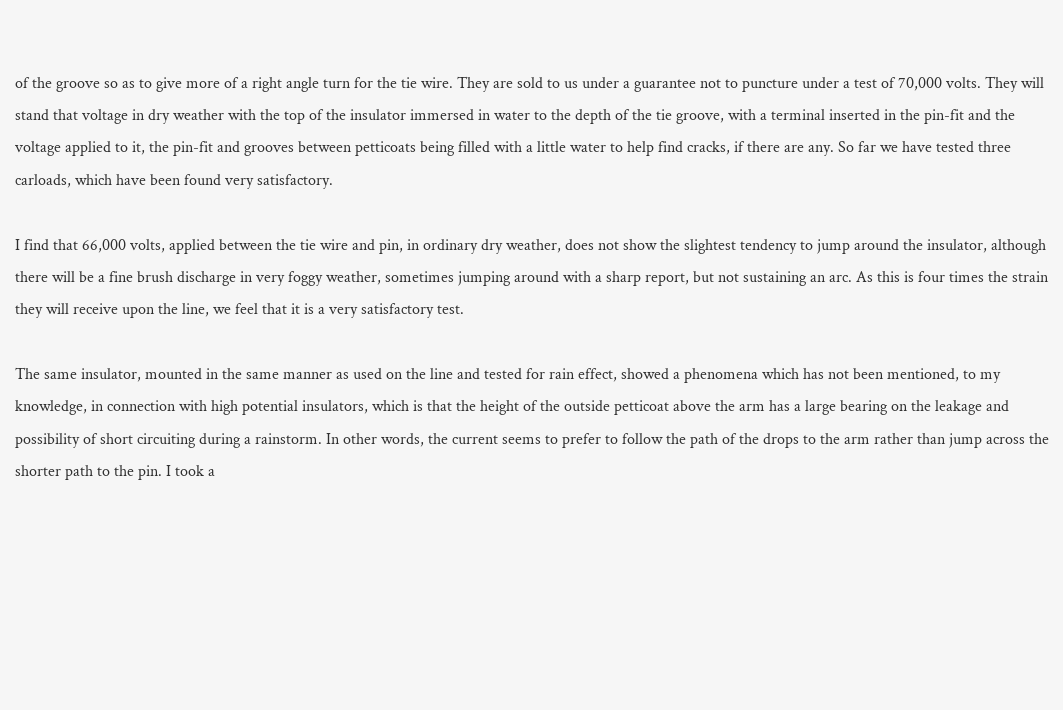of the groove so as to give more of a right angle turn for the tie wire. They are sold to us under a guarantee not to puncture under a test of 70,000 volts. They will stand that voltage in dry weather with the top of the insulator immersed in water to the depth of the tie groove, with a terminal inserted in the pin-fit and the voltage applied to it, the pin-fit and grooves between petticoats being filled with a little water to help find cracks, if there are any. So far we have tested three carloads, which have been found very satisfactory.

I find that 66,000 volts, applied between the tie wire and pin, in ordinary dry weather, does not show the slightest tendency to jump around the insulator, although there will be a fine brush discharge in very foggy weather, sometimes jumping around with a sharp report, but not sustaining an arc. As this is four times the strain they will receive upon the line, we feel that it is a very satisfactory test.

The same insulator, mounted in the same manner as used on the line and tested for rain effect, showed a phenomena which has not been mentioned, to my knowledge, in connection with high potential insulators, which is that the height of the outside petticoat above the arm has a large bearing on the leakage and possibility of short circuiting during a rainstorm. In other words, the current seems to prefer to follow the path of the drops to the arm rather than jump across the shorter path to the pin. I took a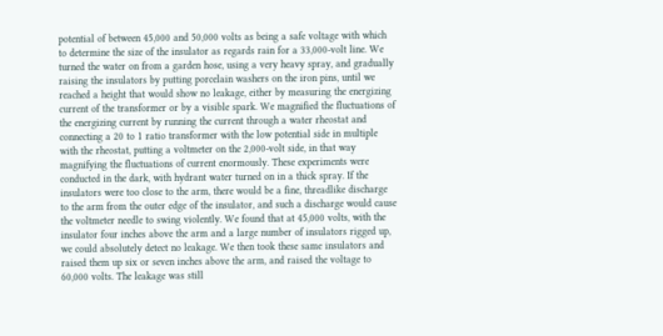potential of between 45,000 and 50,000 volts as being a safe voltage with which to determine the size of the insulator as regards rain for a 33,000-volt line. We turned the water on from a garden hose, using a very heavy spray, and gradually raising the insulators by putting porcelain washers on the iron pins, until we reached a height that would show no leakage, either by measuring the energizing current of the transformer or by a visible spark. We magnified the fluctuations of the energizing current by running the current through a water rheostat and connecting a 20 to 1 ratio transformer with the low potential side in multiple with the rheostat, putting a voltmeter on the 2,000-volt side, in that way magnifying the fluctuations of current enormously. These experiments were conducted in the dark, with hydrant water turned on in a thick spray. If the insulators were too close to the arm, there would be a fine, threadlike discharge to the arm from the outer edge of the insulator, and such a discharge would cause the voltmeter needle to swing violently. We found that at 45,000 volts, with the insulator four inches above the arm and a large number of insulators rigged up, we could absolutely detect no leakage. We then took these same insulators and raised them up six or seven inches above the arm, and raised the voltage to 60,000 volts. The leakage was still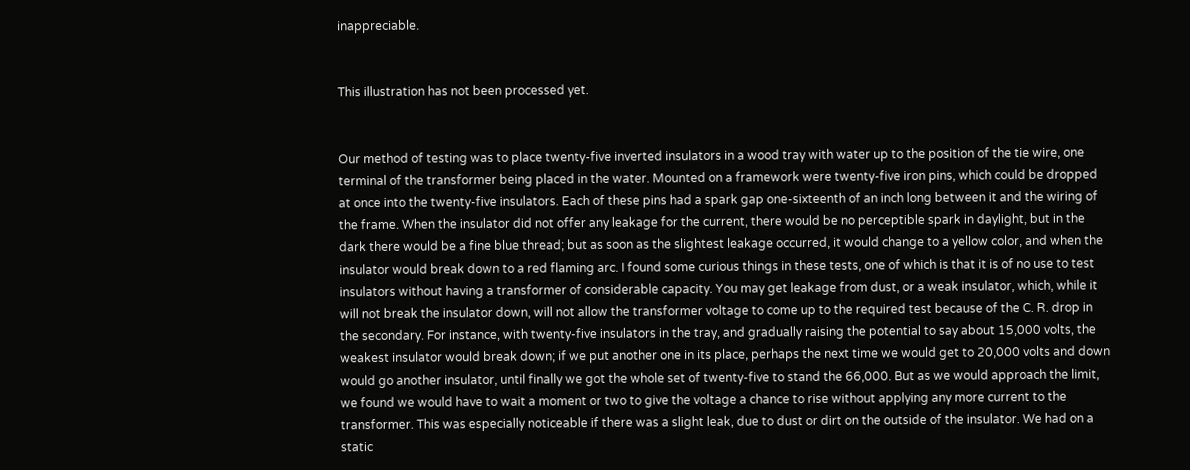inappreciable.


This illustration has not been processed yet.


Our method of testing was to place twenty-five inverted insulators in a wood tray with water up to the position of the tie wire, one terminal of the transformer being placed in the water. Mounted on a framework were twenty-five iron pins, which could be dropped at once into the twenty-five insulators. Each of these pins had a spark gap one-sixteenth of an inch long between it and the wiring of the frame. When the insulator did not offer any leakage for the current, there would be no perceptible spark in daylight, but in the dark there would be a fine blue thread; but as soon as the slightest leakage occurred, it would change to a yellow color, and when the insulator would break down to a red flaming arc. I found some curious things in these tests, one of which is that it is of no use to test insulators without having a transformer of considerable capacity. You may get leakage from dust, or a weak insulator, which, while it will not break the insulator down, will not allow the transformer voltage to come up to the required test because of the C. R. drop in the secondary. For instance, with twenty-five insulators in the tray, and gradually raising the potential to say about 15,000 volts, the weakest insulator would break down; if we put another one in its place, perhaps the next time we would get to 20,000 volts and down would go another insulator, until finally we got the whole set of twenty-five to stand the 66,000. But as we would approach the limit, we found we would have to wait a moment or two to give the voltage a chance to rise without applying any more current to the transformer. This was especially noticeable if there was a slight leak, due to dust or dirt on the outside of the insulator. We had on a static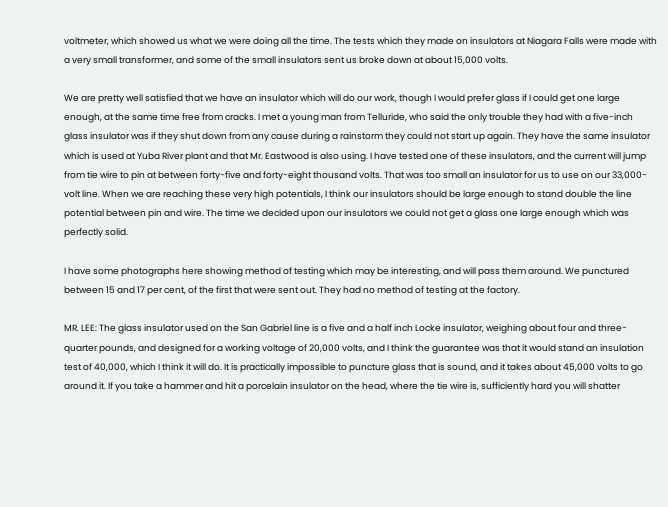voltmeter, which showed us what we were doing all the time. The tests which they made on insulators at Niagara Falls were made with a very small transformer, and some of the small insulators sent us broke down at about 15,000 volts.

We are pretty well satisfied that we have an insulator which will do our work, though I would prefer glass if I could get one large enough, at the same time free from cracks. I met a young man from Telluride, who said the only trouble they had with a five-inch glass insulator was if they shut down from any cause during a rainstorm they could not start up again. They have the same insulator which is used at Yuba River plant and that Mr. Eastwood is also using. I have tested one of these insulators, and the current will jump from tie wire to pin at between forty-five and forty-eight thousand volts. That was too small an insulator for us to use on our 33,000-volt line. When we are reaching these very high potentials, I think our insulators should be large enough to stand double the line potential between pin and wire. The time we decided upon our insulators we could not get a glass one large enough which was perfectly solid.

I have some photographs here showing method of testing which may be interesting, and will pass them around. We punctured between 15 and 17 per cent, of the first that were sent out. They had no method of testing at the factory.

MR. LEE: The glass insulator used on the San Gabriel line is a five and a half inch Locke insulator, weighing about four and three-quarter pounds, and designed for a working voltage of 20,000 volts, and I think the guarantee was that it would stand an insulation test of 40,000, which I think it will do. It is practically impossible to puncture glass that is sound, and it takes about 45,000 volts to go around it. If you take a hammer and hit a porcelain insulator on the head, where the tie wire is, sufficiently hard you will shatter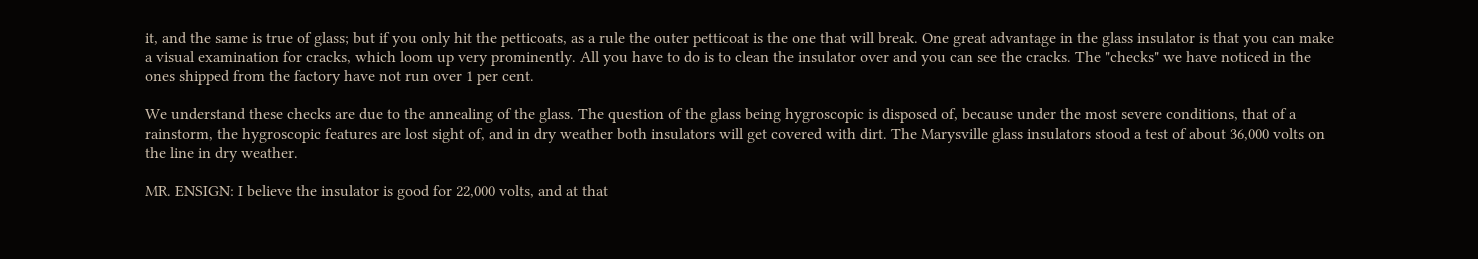it, and the same is true of glass; but if you only hit the petticoats, as a rule the outer petticoat is the one that will break. One great advantage in the glass insulator is that you can make a visual examination for cracks, which loom up very prominently. All you have to do is to clean the insulator over and you can see the cracks. The "checks" we have noticed in the ones shipped from the factory have not run over 1 per cent.

We understand these checks are due to the annealing of the glass. The question of the glass being hygroscopic is disposed of, because under the most severe conditions, that of a rainstorm, the hygroscopic features are lost sight of, and in dry weather both insulators will get covered with dirt. The Marysville glass insulators stood a test of about 36,000 volts on the line in dry weather.

MR. ENSIGN: I believe the insulator is good for 22,000 volts, and at that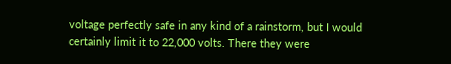voltage perfectly safe in any kind of a rainstorm, but I would certainly limit it to 22,000 volts. There they were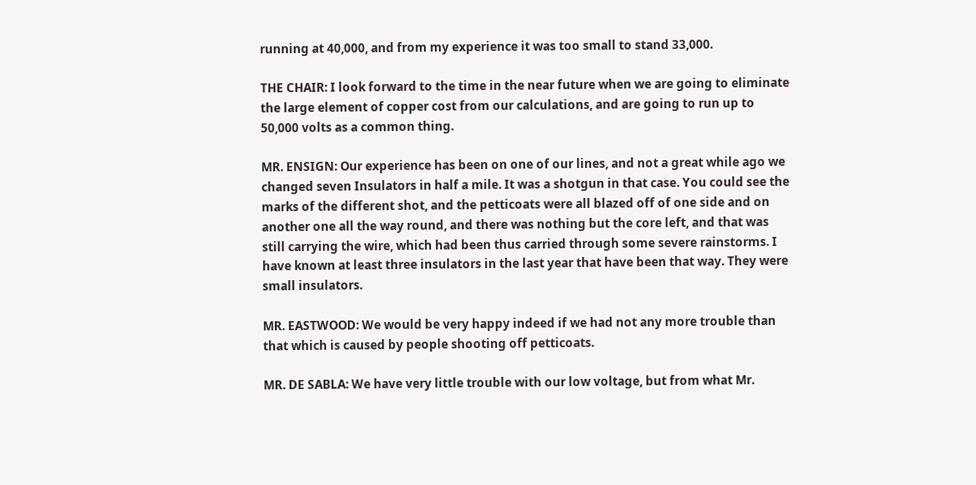running at 40,000, and from my experience it was too small to stand 33,000.

THE CHAIR: I look forward to the time in the near future when we are going to eliminate the large element of copper cost from our calculations, and are going to run up to 50,000 volts as a common thing.

MR. ENSIGN: Our experience has been on one of our lines, and not a great while ago we changed seven Insulators in half a mile. It was a shotgun in that case. You could see the marks of the different shot, and the petticoats were all blazed off of one side and on another one all the way round, and there was nothing but the core left, and that was still carrying the wire, which had been thus carried through some severe rainstorms. I have known at least three insulators in the last year that have been that way. They were small insulators.

MR. EASTWOOD: We would be very happy indeed if we had not any more trouble than that which is caused by people shooting off petticoats.

MR. DE SABLA: We have very little trouble with our low voltage, but from what Mr.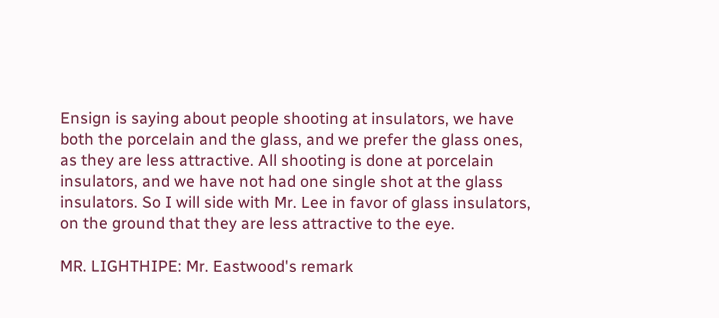Ensign is saying about people shooting at insulators, we have both the porcelain and the glass, and we prefer the glass ones, as they are less attractive. All shooting is done at porcelain insulators, and we have not had one single shot at the glass insulators. So I will side with Mr. Lee in favor of glass insulators, on the ground that they are less attractive to the eye.

MR. LIGHTHIPE: Mr. Eastwood's remark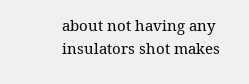about not having any insulators shot makes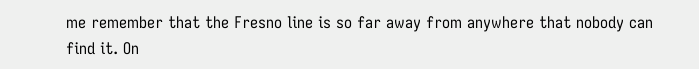me remember that the Fresno line is so far away from anywhere that nobody can find it. On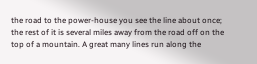the road to the power-house you see the line about once; the rest of it is several miles away from the road off on the top of a mountain. A great many lines run along the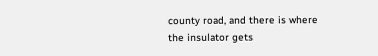county road, and there is where the insulator gets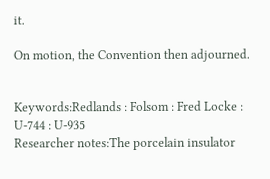it.

On motion, the Convention then adjourned.


Keywords:Redlands : Folsom : Fred Locke : U-744 : U-935
Researcher notes:The porcelain insulator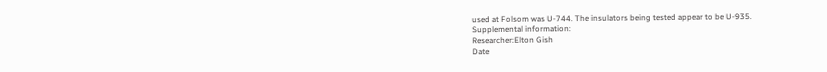used at Folsom was U-744. The insulators being tested appear to be U-935.
Supplemental information:
Researcher:Elton Gish
Date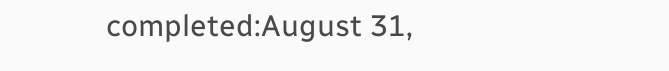completed:August 31,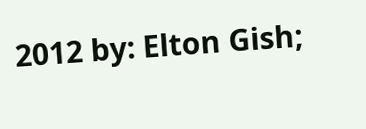2012 by: Elton Gish;